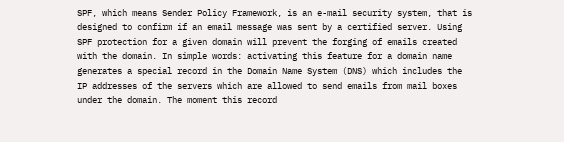SPF, which means Sender Policy Framework, is an e-mail security system, that is designed to confirm if an email message was sent by a certified server. Using SPF protection for a given domain will prevent the forging of emails created with the domain. In simple words: activating this feature for a domain name generates a special record in the Domain Name System (DNS) which includes the IP addresses of the servers which are allowed to send emails from mail boxes under the domain. The moment this record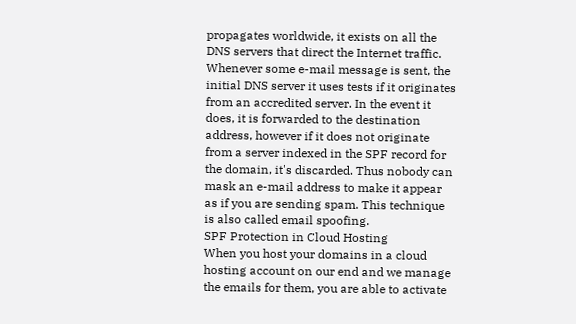propagates worldwide, it exists on all the DNS servers that direct the Internet traffic. Whenever some e-mail message is sent, the initial DNS server it uses tests if it originates from an accredited server. In the event it does, it is forwarded to the destination address, however if it does not originate from a server indexed in the SPF record for the domain, it's discarded. Thus nobody can mask an e-mail address to make it appear as if you are sending spam. This technique is also called email spoofing.
SPF Protection in Cloud Hosting
When you host your domains in a cloud hosting account on our end and we manage the emails for them, you are able to activate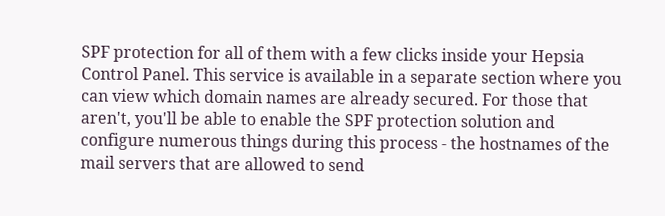SPF protection for all of them with a few clicks inside your Hepsia Control Panel. This service is available in a separate section where you can view which domain names are already secured. For those that aren't, you'll be able to enable the SPF protection solution and configure numerous things during this process - the hostnames of the mail servers that are allowed to send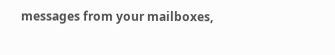messages from your mailboxes,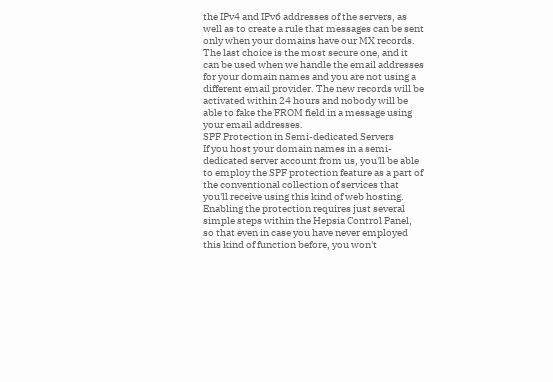the IPv4 and IPv6 addresses of the servers, as well as to create a rule that messages can be sent only when your domains have our MX records. The last choice is the most secure one, and it can be used when we handle the email addresses for your domain names and you are not using a different email provider. The new records will be activated within 24 hours and nobody will be able to fake the FROM field in a message using your email addresses.
SPF Protection in Semi-dedicated Servers
If you host your domain names in a semi-dedicated server account from us, you'll be able to employ the SPF protection feature as a part of the conventional collection of services that you'll receive using this kind of web hosting. Enabling the protection requires just several simple steps within the Hepsia Control Panel, so that even in case you have never employed this kind of function before, you won't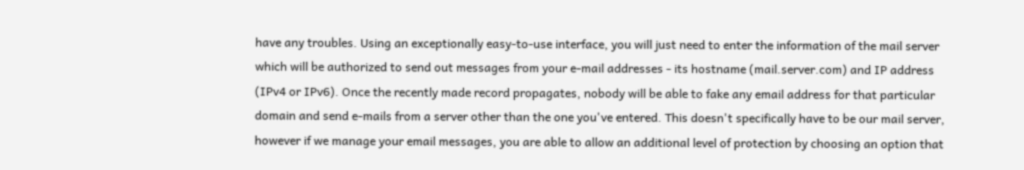have any troubles. Using an exceptionally easy-to-use interface, you will just need to enter the information of the mail server which will be authorized to send out messages from your e-mail addresses - its hostname (mail.server.com) and IP address (IPv4 or IPv6). Once the recently made record propagates, nobody will be able to fake any email address for that particular domain and send e-mails from a server other than the one you've entered. This doesn't specifically have to be our mail server, however if we manage your email messages, you are able to allow an additional level of protection by choosing an option that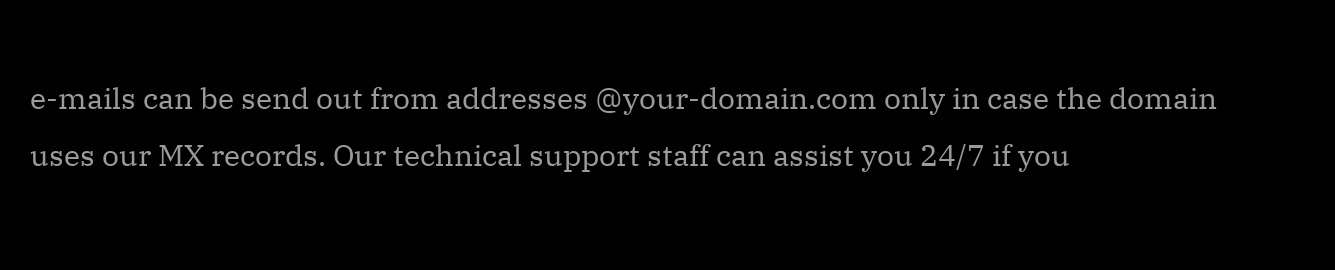e-mails can be send out from addresses @your-domain.com only in case the domain uses our MX records. Our technical support staff can assist you 24/7 if you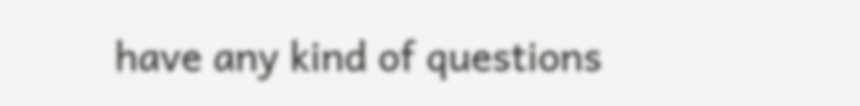have any kind of questions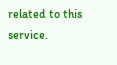related to this service.